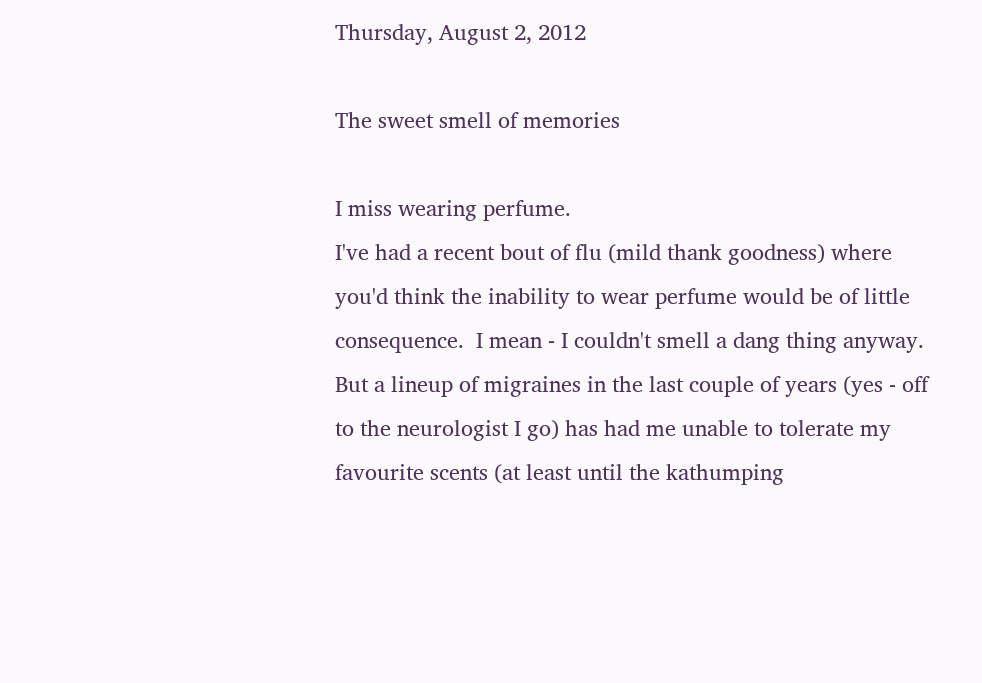Thursday, August 2, 2012

The sweet smell of memories

I miss wearing perfume.
I've had a recent bout of flu (mild thank goodness) where you'd think the inability to wear perfume would be of little consequence.  I mean - I couldn't smell a dang thing anyway.
But a lineup of migraines in the last couple of years (yes - off to the neurologist I go) has had me unable to tolerate my favourite scents (at least until the kathumping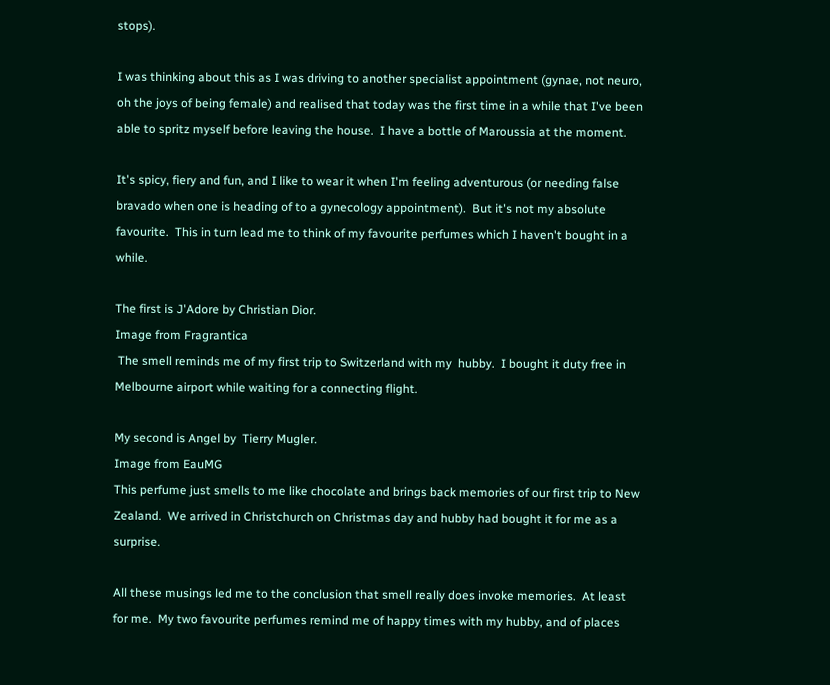stops).

I was thinking about this as I was driving to another specialist appointment (gynae, not neuro, oh the joys of being female) and realised that today was the first time in a while that I've been able to spritz myself before leaving the house.  I have a bottle of Maroussia at the moment.

It's spicy, fiery and fun, and I like to wear it when I'm feeling adventurous (or needing false bravado when one is heading of to a gynecology appointment).  But it's not my absolute favourite.  This in turn lead me to think of my favourite perfumes which I haven't bought in a while.

The first is J'Adore by Christian Dior.
Image from Fragrantica
 The smell reminds me of my first trip to Switzerland with my  hubby.  I bought it duty free in Melbourne airport while waiting for a connecting flight.

My second is Angel by  Tierry Mugler.
Image from EauMG
This perfume just smells to me like chocolate and brings back memories of our first trip to New Zealand.  We arrived in Christchurch on Christmas day and hubby had bought it for me as a surprise.

All these musings led me to the conclusion that smell really does invoke memories.  At least for me.  My two favourite perfumes remind me of happy times with my hubby, and of places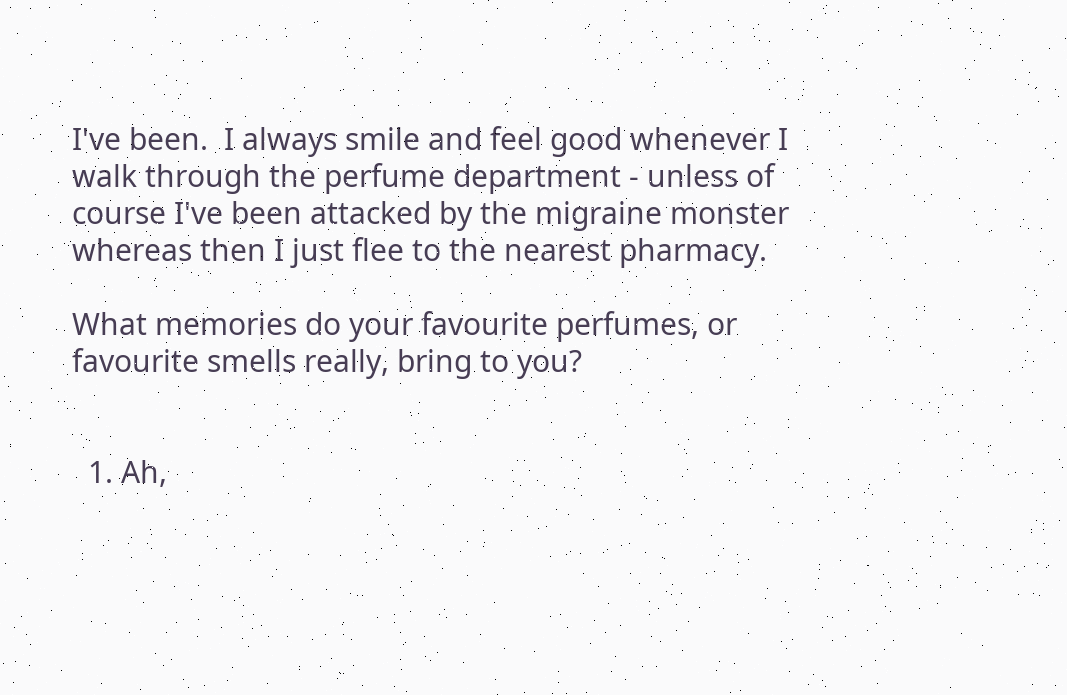I've been.  I always smile and feel good whenever I walk through the perfume department - unless of course I've been attacked by the migraine monster whereas then I just flee to the nearest pharmacy.

What memories do your favourite perfumes, or favourite smells really, bring to you?


  1. Ah,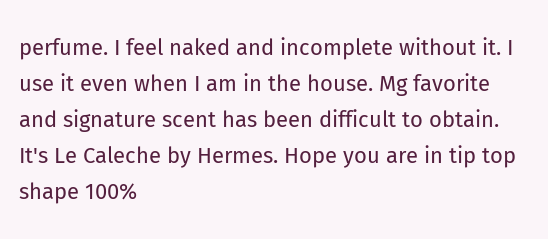perfume. I feel naked and incomplete without it. I use it even when I am in the house. Mg favorite and signature scent has been difficult to obtain. It's Le Caleche by Hermes. Hope you are in tip top shape 100%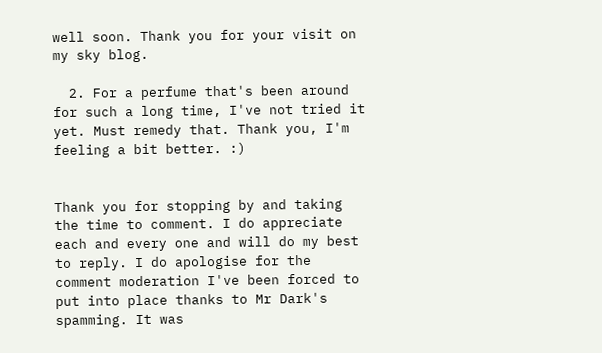well soon. Thank you for your visit on my sky blog.

  2. For a perfume that's been around for such a long time, I've not tried it yet. Must remedy that. Thank you, I'm feeling a bit better. :)


Thank you for stopping by and taking the time to comment. I do appreciate each and every one and will do my best to reply. I do apologise for the comment moderation I've been forced to put into place thanks to Mr Dark's spamming. It was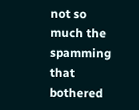not so much the spamming that bothered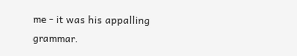me - it was his appalling grammar.